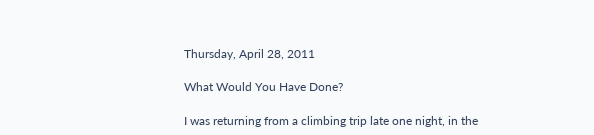Thursday, April 28, 2011

What Would You Have Done?

I was returning from a climbing trip late one night, in the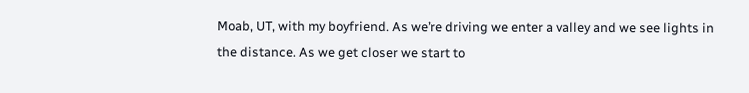Moab, UT, with my boyfriend. As we’re driving we enter a valley and we see lights in the distance. As we get closer we start to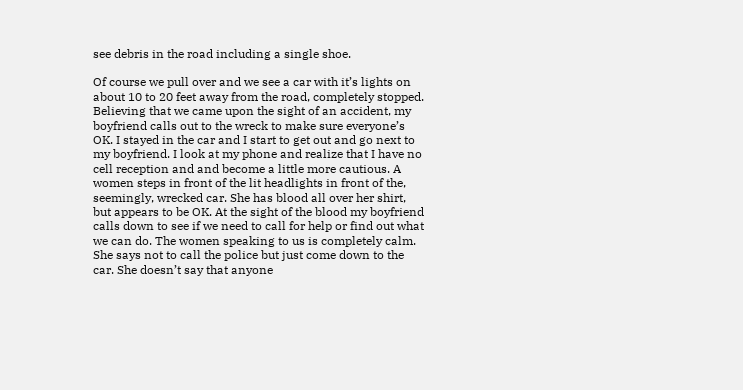see debris in the road including a single shoe.

Of course we pull over and we see a car with it’s lights on about 10 to 20 feet away from the road, completely stopped. Believing that we came upon the sight of an accident, my boyfriend calls out to the wreck to make sure everyone’s OK. I stayed in the car and I start to get out and go next to my boyfriend. I look at my phone and realize that I have no cell reception and and become a little more cautious. A women steps in front of the lit headlights in front of the, seemingly, wrecked car. She has blood all over her shirt, but appears to be OK. At the sight of the blood my boyfriend calls down to see if we need to call for help or find out what we can do. The women speaking to us is completely calm. She says not to call the police but just come down to the car. She doesn’t say that anyone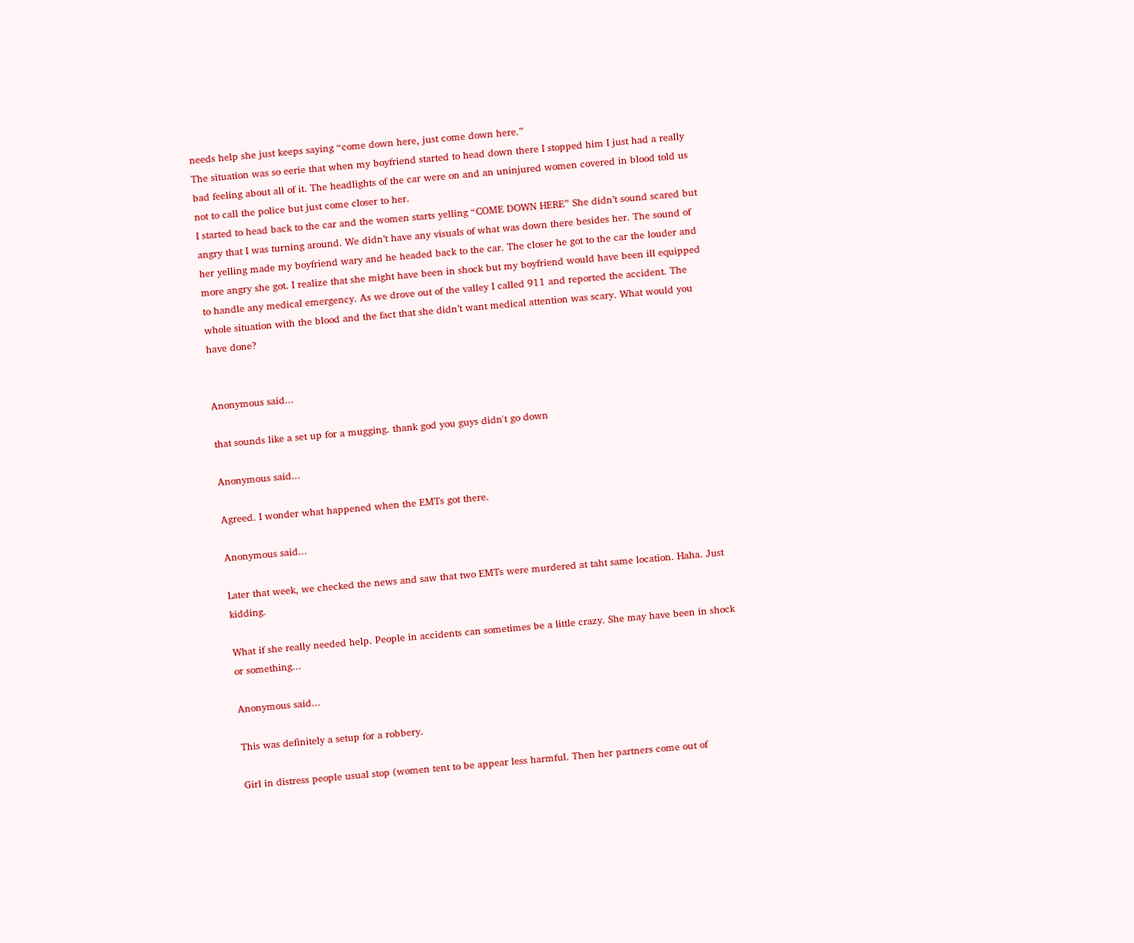needs help she just keeps saying “come down here, just come down here.”
The situation was so eerie that when my boyfriend started to head down there I stopped him I just had a really bad feeling about all of it. The headlights of the car were on and an uninjured women covered in blood told us not to call the police but just come closer to her.
I started to head back to the car and the women starts yelling “COME DOWN HERE” She didn’t sound scared but angry that I was turning around. We didn’t have any visuals of what was down there besides her. The sound of her yelling made my boyfriend wary and he headed back to the car. The closer he got to the car the louder and more angry she got. I realize that she might have been in shock but my boyfriend would have been ill equipped to handle any medical emergency. As we drove out of the valley I called 911 and reported the accident. The whole situation with the blood and the fact that she didn’t want medical attention was scary. What would you have done?


Anonymous said...

that sounds like a set up for a mugging. thank god you guys didn't go down

Anonymous said...

Agreed. I wonder what happened when the EMTs got there.

Anonymous said...

Later that week, we checked the news and saw that two EMTs were murdered at taht same location. Haha. Just kidding.

What if she really needed help. People in accidents can sometimes be a little crazy. She may have been in shock or something...

Anonymous said...

This was definitely a setup for a robbery.

Girl in distress people usual stop (women tent to be appear less harmful. Then her partners come out of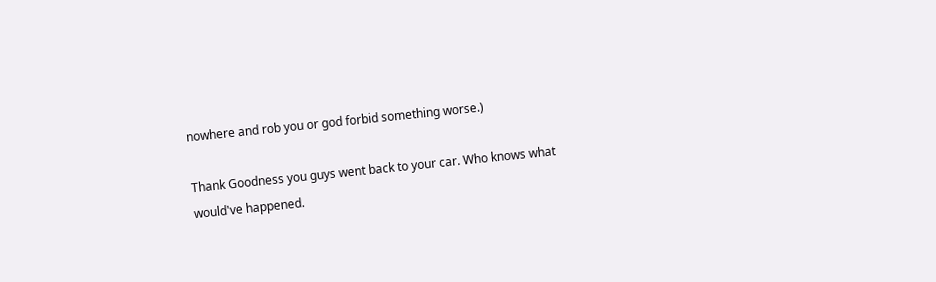nowhere and rob you or god forbid something worse.)

Thank Goodness you guys went back to your car. Who knows what would've happened.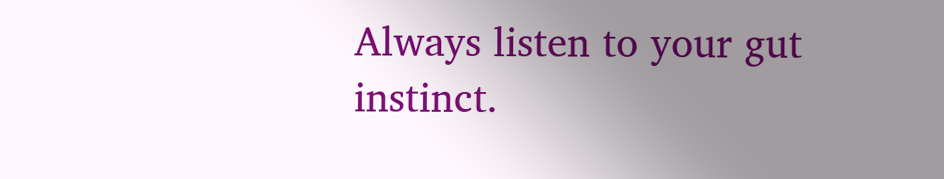Always listen to your gut instinct.